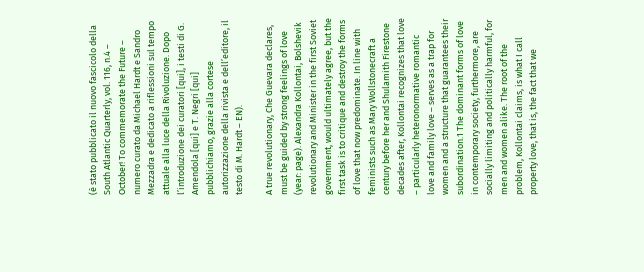(è stato pubblicato il nuovo fascicolo della South Atlantic Quarterly, vol. 116, n.4 – October! To commemorate the Future – numero curato da Michael Hardt e Sandro Mezzadra e dedicato a riflessioni sul tempo attuale alla luce della Rivoluzione. Dopo l’introduzione dei curatori [qui], i testi di G. Amendola [qui] e T. Negri [qui] pubblichiamo, grazie alla cortese autorizzazione della rivista e dell’editore, il testo di M. Hardt – EN).

A true revolutionary, Che Guevara declares, must be guided by strong feelings of love (year: page). Alexandra Kollontai, Bolshevik revolutionary and Minister in the first Soviet government, would ultimately agree, but the first task is to critique and destroy the forms of love that now predominate. In line with feminists such as Mary Wollstonecraft a century before her and Shulamith Firestone decades after, Kollontai recognizes that love – particularly heteronormative romantic love and family love – serves as a trap for women and a structure that guarantees their subordination.1 The dominant forms of love in contemporary society, furthermore, are socially limiting and politically harmful, for men and women alike. The root of the problem, Kollontai claims, is what I call property love, that is, the fact that we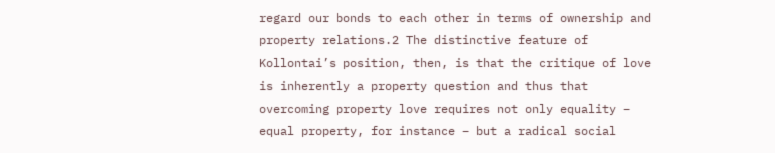regard our bonds to each other in terms of ownership and property relations.2 The distinctive feature of Kollontai’s position, then, is that the critique of love is inherently a property question and thus that overcoming property love requires not only equality – equal property, for instance – but a radical social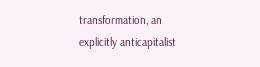transformation, an explicitly anticapitalist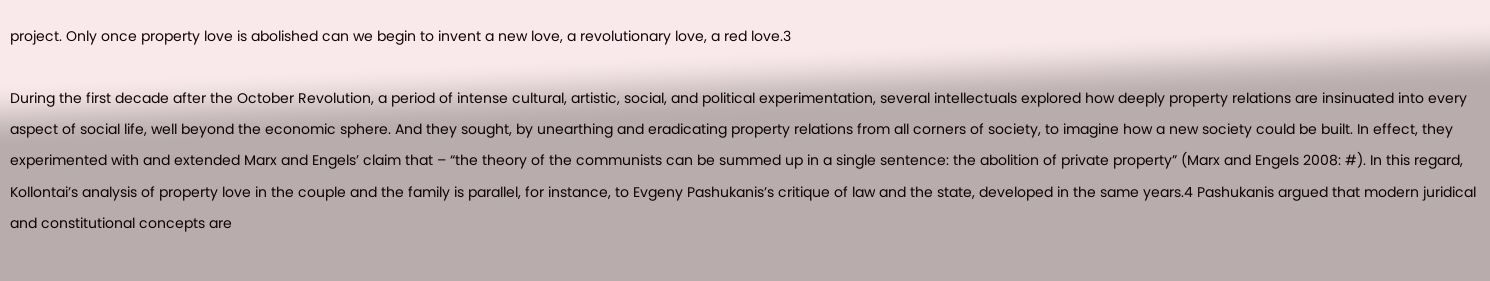project. Only once property love is abolished can we begin to invent a new love, a revolutionary love, a red love.3

During the first decade after the October Revolution, a period of intense cultural, artistic, social, and political experimentation, several intellectuals explored how deeply property relations are insinuated into every aspect of social life, well beyond the economic sphere. And they sought, by unearthing and eradicating property relations from all corners of society, to imagine how a new society could be built. In effect, they experimented with and extended Marx and Engels’ claim that – “the theory of the communists can be summed up in a single sentence: the abolition of private property” (Marx and Engels 2008: #). In this regard, Kollontai’s analysis of property love in the couple and the family is parallel, for instance, to Evgeny Pashukanis’s critique of law and the state, developed in the same years.4 Pashukanis argued that modern juridical and constitutional concepts are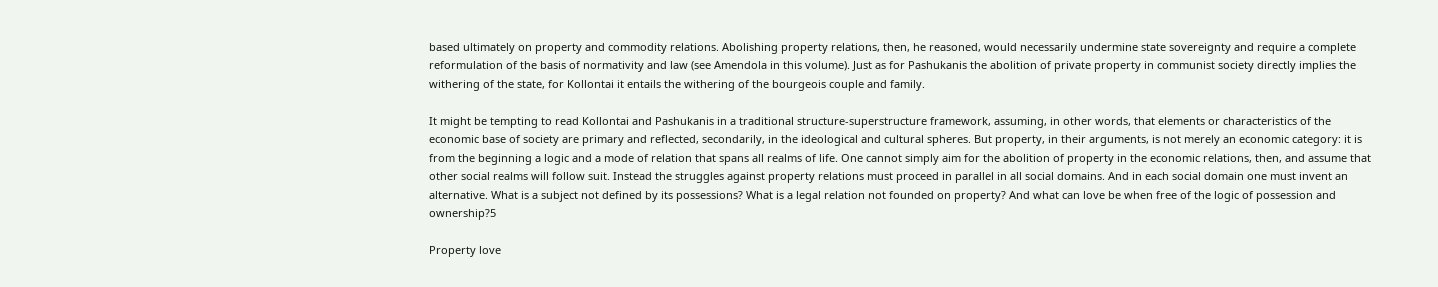based ultimately on property and commodity relations. Abolishing property relations, then, he reasoned, would necessarily undermine state sovereignty and require a complete reformulation of the basis of normativity and law (see Amendola in this volume). Just as for Pashukanis the abolition of private property in communist society directly implies the withering of the state, for Kollontai it entails the withering of the bourgeois couple and family.

It might be tempting to read Kollontai and Pashukanis in a traditional structure-superstructure framework, assuming, in other words, that elements or characteristics of the economic base of society are primary and reflected, secondarily, in the ideological and cultural spheres. But property, in their arguments, is not merely an economic category: it is from the beginning a logic and a mode of relation that spans all realms of life. One cannot simply aim for the abolition of property in the economic relations, then, and assume that other social realms will follow suit. Instead the struggles against property relations must proceed in parallel in all social domains. And in each social domain one must invent an alternative. What is a subject not defined by its possessions? What is a legal relation not founded on property? And what can love be when free of the logic of possession and ownership?5

Property love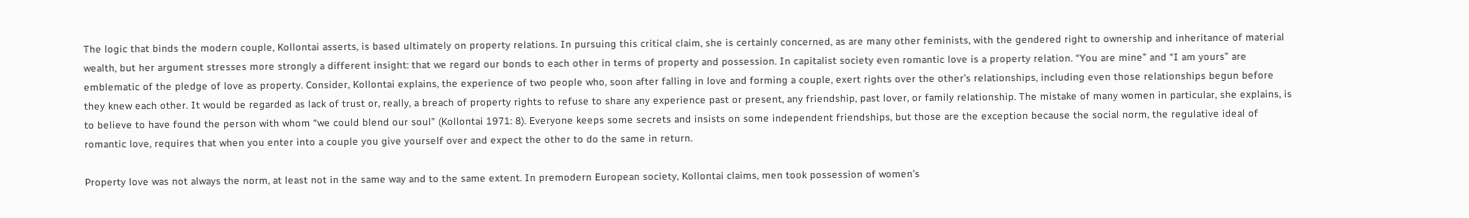The logic that binds the modern couple, Kollontai asserts, is based ultimately on property relations. In pursuing this critical claim, she is certainly concerned, as are many other feminists, with the gendered right to ownership and inheritance of material wealth, but her argument stresses more strongly a different insight: that we regard our bonds to each other in terms of property and possession. In capitalist society even romantic love is a property relation. “You are mine” and “I am yours” are emblematic of the pledge of love as property. Consider, Kollontai explains, the experience of two people who, soon after falling in love and forming a couple, exert rights over the other’s relationships, including even those relationships begun before they knew each other. It would be regarded as lack of trust or, really, a breach of property rights to refuse to share any experience past or present, any friendship, past lover, or family relationship. The mistake of many women in particular, she explains, is to believe to have found the person with whom “we could blend our soul” (Kollontai 1971: 8). Everyone keeps some secrets and insists on some independent friendships, but those are the exception because the social norm, the regulative ideal of romantic love, requires that when you enter into a couple you give yourself over and expect the other to do the same in return.

Property love was not always the norm, at least not in the same way and to the same extent. In premodern European society, Kollontai claims, men took possession of women’s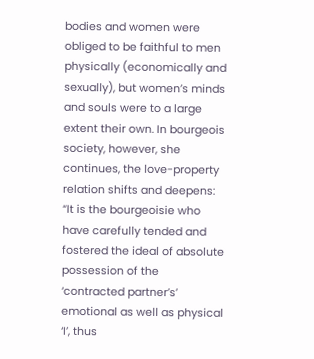bodies and women were obliged to be faithful to men physically (economically and sexually), but women’s minds and souls were to a large extent their own. In bourgeois society, however, she continues, the love-property relation shifts and deepens: “It is the bourgeoisie who have carefully tended and fostered the ideal of absolute possession of the ‘contracted partner’s’ emotional as well as physical ‘I’, thus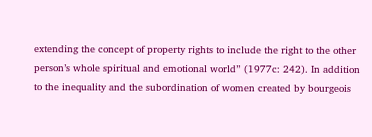extending the concept of property rights to include the right to the other person’s whole spiritual and emotional world” (1977c: 242). In addition to the inequality and the subordination of women created by bourgeois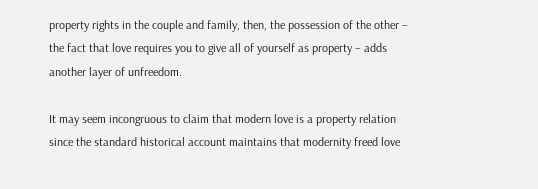property rights in the couple and family, then, the possession of the other – the fact that love requires you to give all of yourself as property – adds another layer of unfreedom.

It may seem incongruous to claim that modern love is a property relation since the standard historical account maintains that modernity freed love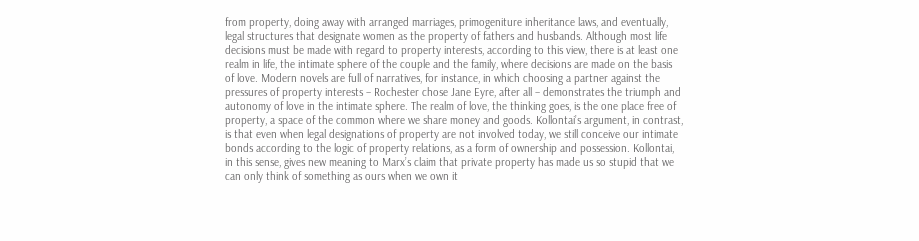from property, doing away with arranged marriages, primogeniture inheritance laws, and eventually, legal structures that designate women as the property of fathers and husbands. Although most life decisions must be made with regard to property interests, according to this view, there is at least one realm in life, the intimate sphere of the couple and the family, where decisions are made on the basis of love. Modern novels are full of narratives, for instance, in which choosing a partner against the pressures of property interests – Rochester chose Jane Eyre, after all – demonstrates the triumph and autonomy of love in the intimate sphere. The realm of love, the thinking goes, is the one place free of property, a space of the common where we share money and goods. Kollontai’s argument, in contrast, is that even when legal designations of property are not involved today, we still conceive our intimate bonds according to the logic of property relations, as a form of ownership and possession. Kollontai, in this sense, gives new meaning to Marx’s claim that private property has made us so stupid that we can only think of something as ours when we own it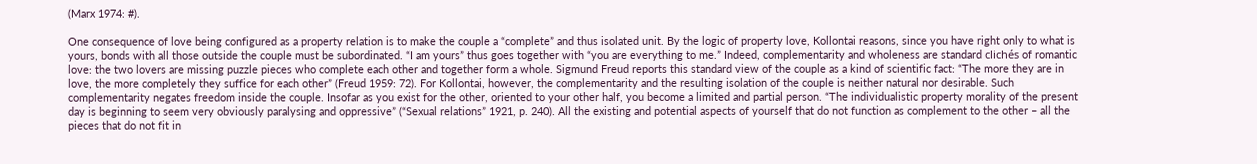(Marx 1974: #).

One consequence of love being configured as a property relation is to make the couple a “complete” and thus isolated unit. By the logic of property love, Kollontai reasons, since you have right only to what is yours, bonds with all those outside the couple must be subordinated. “I am yours” thus goes together with “you are everything to me.” Indeed, complementarity and wholeness are standard clichés of romantic love: the two lovers are missing puzzle pieces who complete each other and together form a whole. Sigmund Freud reports this standard view of the couple as a kind of scientific fact: “The more they are in love, the more completely they suffice for each other” (Freud 1959: 72). For Kollontai, however, the complementarity and the resulting isolation of the couple is neither natural nor desirable. Such complementarity negates freedom inside the couple. Insofar as you exist for the other, oriented to your other half, you become a limited and partial person. “The individualistic property morality of the present day is beginning to seem very obviously paralysing and oppressive” (“Sexual relations” 1921, p. 240). All the existing and potential aspects of yourself that do not function as complement to the other – all the pieces that do not fit in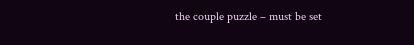the couple puzzle – must be set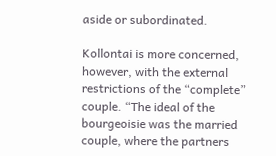aside or subordinated.

Kollontai is more concerned, however, with the external restrictions of the “complete” couple. “The ideal of the bourgeoisie was the married couple, where the partners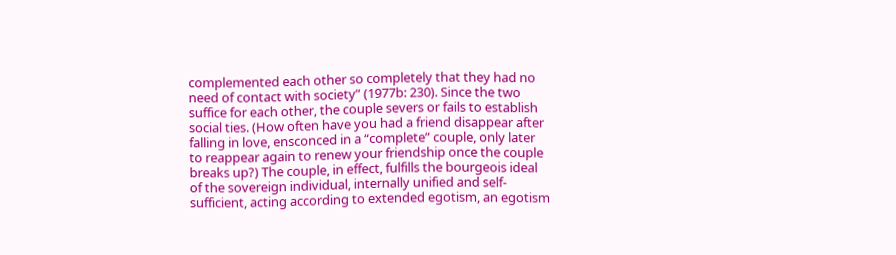complemented each other so completely that they had no need of contact with society” (1977b: 230). Since the two suffice for each other, the couple severs or fails to establish social ties. (How often have you had a friend disappear after falling in love, ensconced in a “complete” couple, only later to reappear again to renew your friendship once the couple breaks up?) The couple, in effect, fulfills the bourgeois ideal of the sovereign individual, internally unified and self-sufficient, acting according to extended egotism, an egotism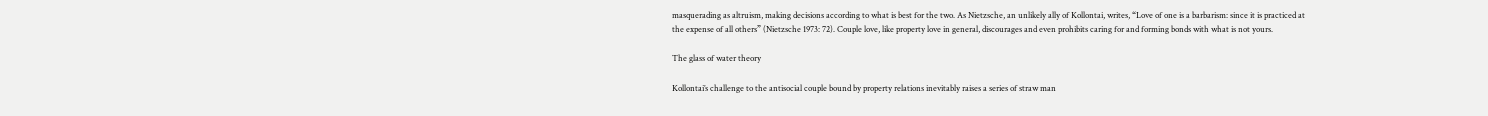masquerading as altruism, making decisions according to what is best for the two. As Nietzsche, an unlikely ally of Kollontai, writes, “Love of one is a barbarism: since it is practiced at the expense of all others” (Nietzsche 1973: 72). Couple love, like property love in general, discourages and even prohibits caring for and forming bonds with what is not yours.

The glass of water theory

Kollontai’s challenge to the antisocial couple bound by property relations inevitably raises a series of straw man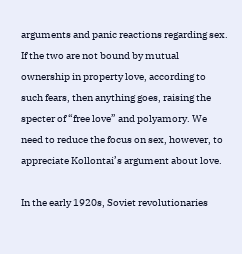arguments and panic reactions regarding sex. If the two are not bound by mutual ownership in property love, according to such fears, then anything goes, raising the specter of “free love” and polyamory. We need to reduce the focus on sex, however, to appreciate Kollontai’s argument about love.

In the early 1920s, Soviet revolutionaries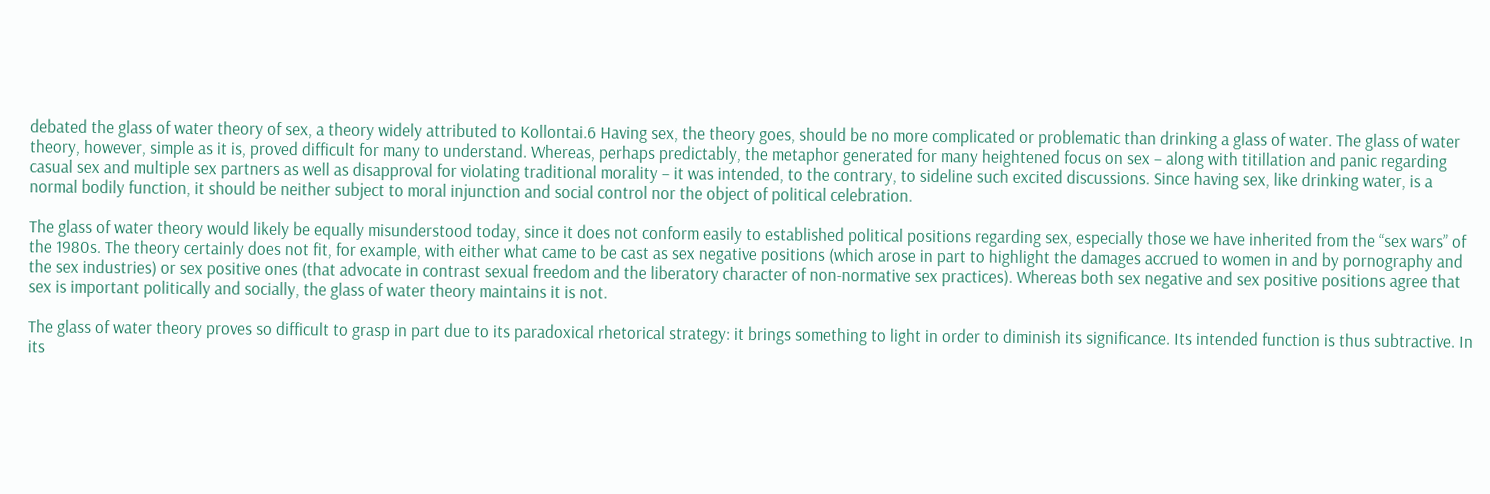debated the glass of water theory of sex, a theory widely attributed to Kollontai.6 Having sex, the theory goes, should be no more complicated or problematic than drinking a glass of water. The glass of water theory, however, simple as it is, proved difficult for many to understand. Whereas, perhaps predictably, the metaphor generated for many heightened focus on sex – along with titillation and panic regarding casual sex and multiple sex partners as well as disapproval for violating traditional morality – it was intended, to the contrary, to sideline such excited discussions. Since having sex, like drinking water, is a normal bodily function, it should be neither subject to moral injunction and social control nor the object of political celebration.

The glass of water theory would likely be equally misunderstood today, since it does not conform easily to established political positions regarding sex, especially those we have inherited from the “sex wars” of the 1980s. The theory certainly does not fit, for example, with either what came to be cast as sex negative positions (which arose in part to highlight the damages accrued to women in and by pornography and the sex industries) or sex positive ones (that advocate in contrast sexual freedom and the liberatory character of non-normative sex practices). Whereas both sex negative and sex positive positions agree that sex is important politically and socially, the glass of water theory maintains it is not.

The glass of water theory proves so difficult to grasp in part due to its paradoxical rhetorical strategy: it brings something to light in order to diminish its significance. Its intended function is thus subtractive. In its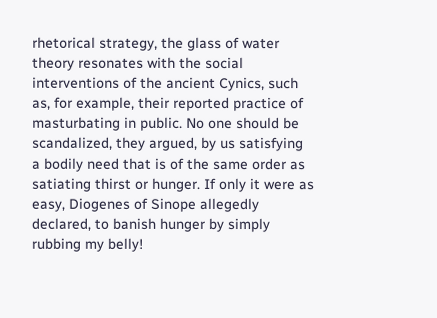rhetorical strategy, the glass of water theory resonates with the social interventions of the ancient Cynics, such as, for example, their reported practice of masturbating in public. No one should be scandalized, they argued, by us satisfying a bodily need that is of the same order as satiating thirst or hunger. If only it were as easy, Diogenes of Sinope allegedly declared, to banish hunger by simply rubbing my belly!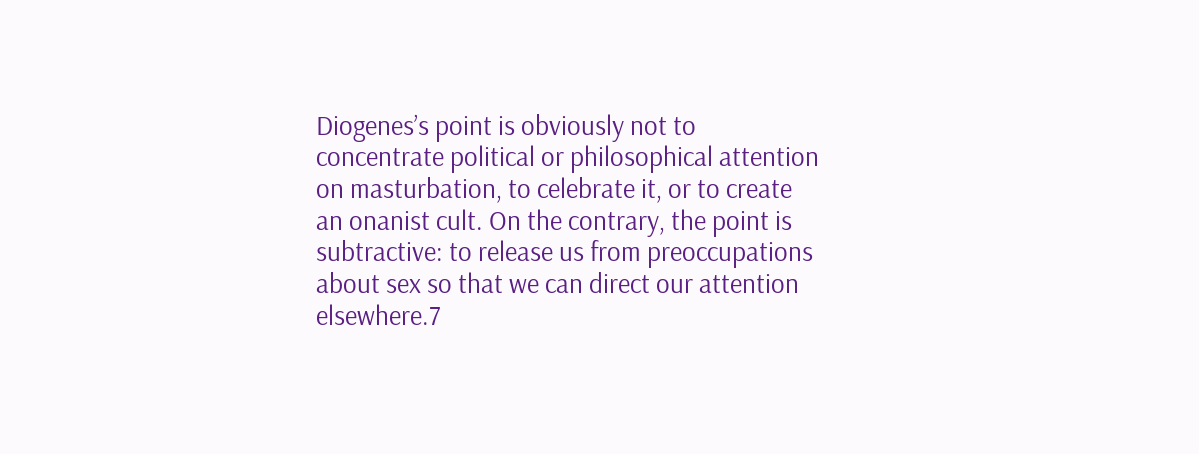Diogenes’s point is obviously not to concentrate political or philosophical attention on masturbation, to celebrate it, or to create an onanist cult. On the contrary, the point is subtractive: to release us from preoccupations about sex so that we can direct our attention elsewhere.7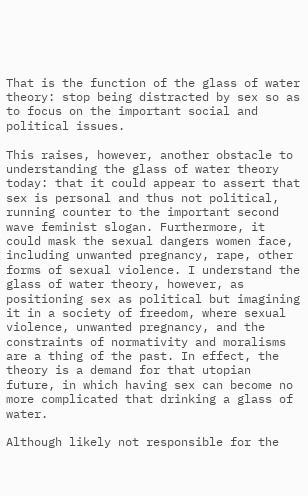That is the function of the glass of water theory: stop being distracted by sex so as to focus on the important social and political issues.

This raises, however, another obstacle to understanding the glass of water theory today: that it could appear to assert that sex is personal and thus not political, running counter to the important second wave feminist slogan. Furthermore, it could mask the sexual dangers women face, including unwanted pregnancy, rape, other forms of sexual violence. I understand the glass of water theory, however, as positioning sex as political but imagining it in a society of freedom, where sexual violence, unwanted pregnancy, and the constraints of normativity and moralisms are a thing of the past. In effect, the theory is a demand for that utopian future, in which having sex can become no more complicated that drinking a glass of water.

Although likely not responsible for the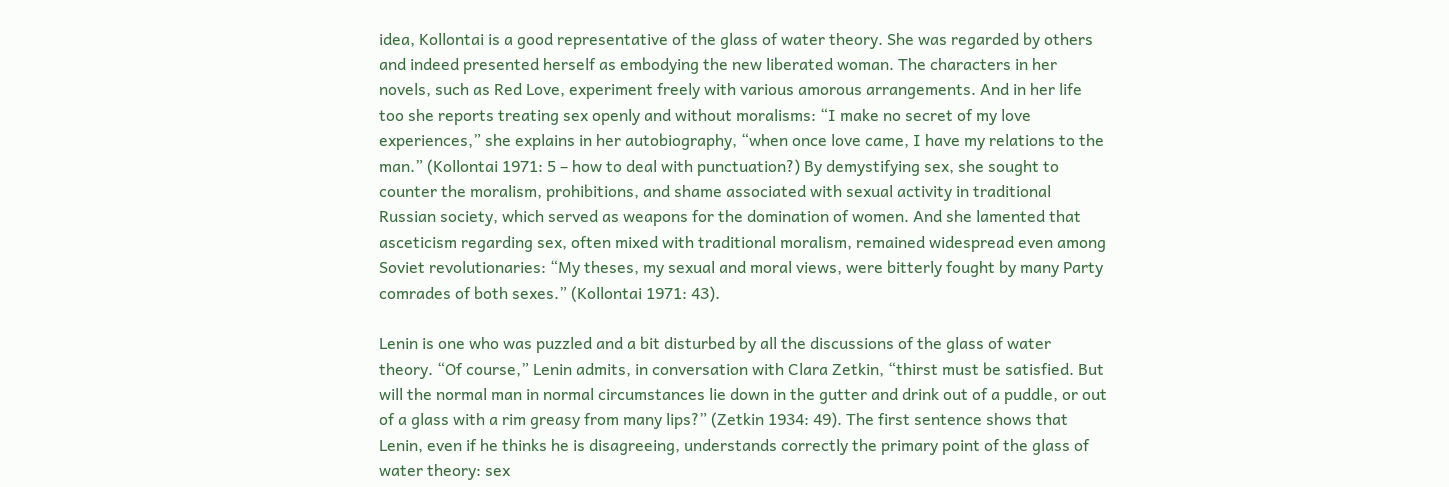idea, Kollontai is a good representative of the glass of water theory. She was regarded by others and indeed presented herself as embodying the new liberated woman. The characters in her novels, such as Red Love, experiment freely with various amorous arrangements. And in her life too she reports treating sex openly and without moralisms: “I make no secret of my love experiences,” she explains in her autobiography, “when once love came, I have my relations to the man.” (Kollontai 1971: 5 – how to deal with punctuation?) By demystifying sex, she sought to counter the moralism, prohibitions, and shame associated with sexual activity in traditional Russian society, which served as weapons for the domination of women. And she lamented that asceticism regarding sex, often mixed with traditional moralism, remained widespread even among Soviet revolutionaries: “My theses, my sexual and moral views, were bitterly fought by many Party comrades of both sexes.” (Kollontai 1971: 43).

Lenin is one who was puzzled and a bit disturbed by all the discussions of the glass of water theory. “Of course,” Lenin admits, in conversation with Clara Zetkin, “thirst must be satisfied. But will the normal man in normal circumstances lie down in the gutter and drink out of a puddle, or out of a glass with a rim greasy from many lips?” (Zetkin 1934: 49). The first sentence shows that Lenin, even if he thinks he is disagreeing, understands correctly the primary point of the glass of water theory: sex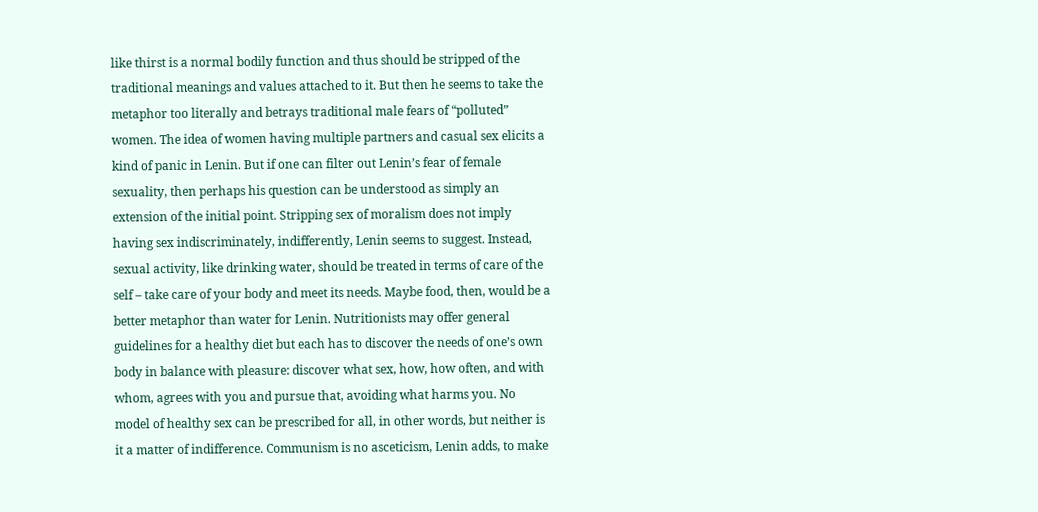like thirst is a normal bodily function and thus should be stripped of the traditional meanings and values attached to it. But then he seems to take the metaphor too literally and betrays traditional male fears of “polluted” women. The idea of women having multiple partners and casual sex elicits a kind of panic in Lenin. But if one can filter out Lenin’s fear of female sexuality, then perhaps his question can be understood as simply an extension of the initial point. Stripping sex of moralism does not imply having sex indiscriminately, indifferently, Lenin seems to suggest. Instead, sexual activity, like drinking water, should be treated in terms of care of the self – take care of your body and meet its needs. Maybe food, then, would be a better metaphor than water for Lenin. Nutritionists may offer general guidelines for a healthy diet but each has to discover the needs of one’s own body in balance with pleasure: discover what sex, how, how often, and with whom, agrees with you and pursue that, avoiding what harms you. No model of healthy sex can be prescribed for all, in other words, but neither is it a matter of indifference. Communism is no asceticism, Lenin adds, to make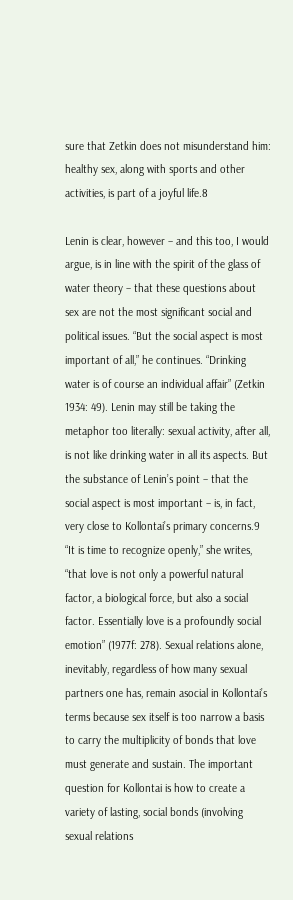sure that Zetkin does not misunderstand him: healthy sex, along with sports and other activities, is part of a joyful life.8

Lenin is clear, however – and this too, I would argue, is in line with the spirit of the glass of water theory – that these questions about sex are not the most significant social and political issues. “But the social aspect is most important of all,” he continues. “Drinking water is of course an individual affair” (Zetkin 1934: 49). Lenin may still be taking the metaphor too literally: sexual activity, after all, is not like drinking water in all its aspects. But the substance of Lenin’s point – that the social aspect is most important – is, in fact, very close to Kollontai’s primary concerns.9 “It is time to recognize openly,” she writes, “that love is not only a powerful natural factor, a biological force, but also a social factor. Essentially love is a profoundly social emotion” (1977f: 278). Sexual relations alone, inevitably, regardless of how many sexual partners one has, remain asocial in Kollontai’s terms because sex itself is too narrow a basis to carry the multiplicity of bonds that love must generate and sustain. The important question for Kollontai is how to create a variety of lasting, social bonds (involving sexual relations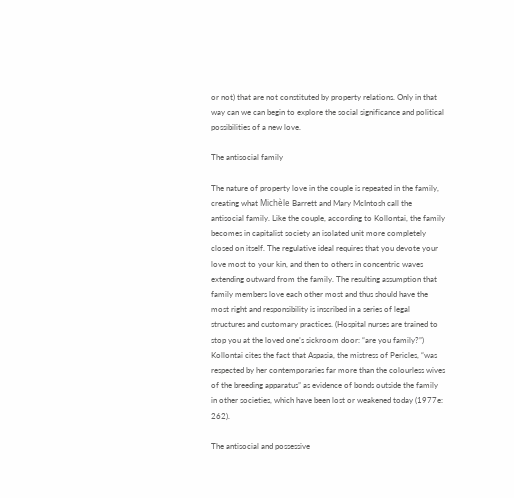or not) that are not constituted by property relations. Only in that way can we can begin to explore the social significance and political possibilities of a new love.

The antisocial family

The nature of property love in the couple is repeated in the family, creating what Michèle Barrett and Mary McIntosh call the antisocial family. Like the couple, according to Kollontai, the family becomes in capitalist society an isolated unit more completely closed on itself. The regulative ideal requires that you devote your love most to your kin, and then to others in concentric waves extending outward from the family. The resulting assumption that family members love each other most and thus should have the most right and responsibility is inscribed in a series of legal structures and customary practices. (Hospital nurses are trained to stop you at the loved one’s sickroom door: “are you family?”) Kollontai cites the fact that Aspasia, the mistress of Pericles, “was respected by her contemporaries far more than the colourless wives of the breeding apparatus” as evidence of bonds outside the family in other societies, which have been lost or weakened today (1977e: 262).

The antisocial and possessive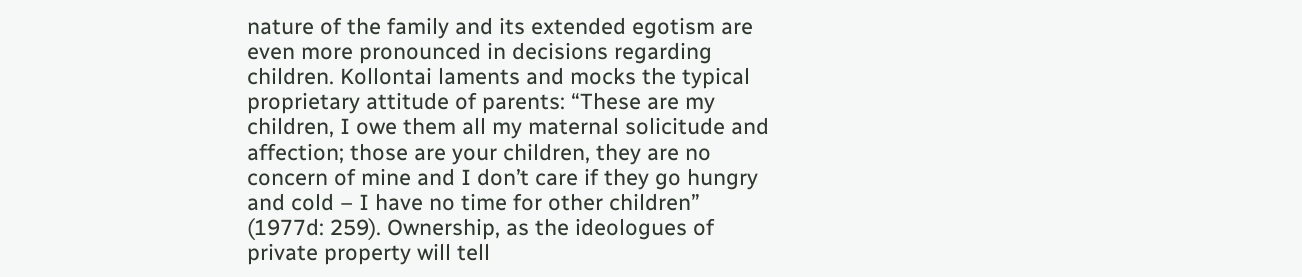nature of the family and its extended egotism are even more pronounced in decisions regarding children. Kollontai laments and mocks the typical proprietary attitude of parents: “These are my children, I owe them all my maternal solicitude and affection; those are your children, they are no concern of mine and I don’t care if they go hungry and cold – I have no time for other children” (1977d: 259). Ownership, as the ideologues of private property will tell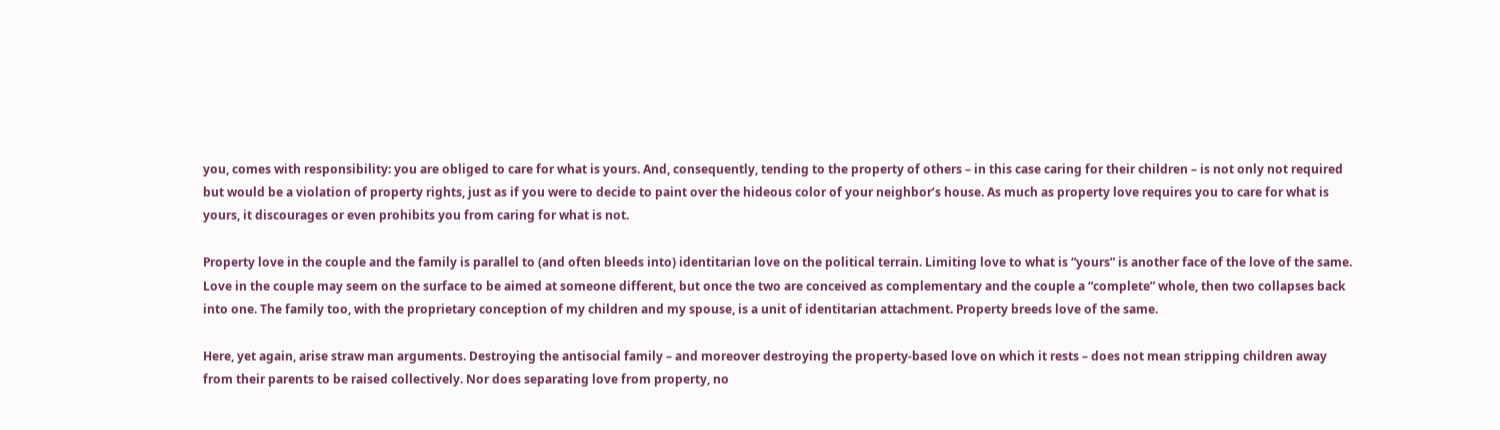you, comes with responsibility: you are obliged to care for what is yours. And, consequently, tending to the property of others – in this case caring for their children – is not only not required but would be a violation of property rights, just as if you were to decide to paint over the hideous color of your neighbor’s house. As much as property love requires you to care for what is yours, it discourages or even prohibits you from caring for what is not.

Property love in the couple and the family is parallel to (and often bleeds into) identitarian love on the political terrain. Limiting love to what is “yours” is another face of the love of the same. Love in the couple may seem on the surface to be aimed at someone different, but once the two are conceived as complementary and the couple a “complete” whole, then two collapses back into one. The family too, with the proprietary conception of my children and my spouse, is a unit of identitarian attachment. Property breeds love of the same.

Here, yet again, arise straw man arguments. Destroying the antisocial family – and moreover destroying the property-based love on which it rests – does not mean stripping children away from their parents to be raised collectively. Nor does separating love from property, no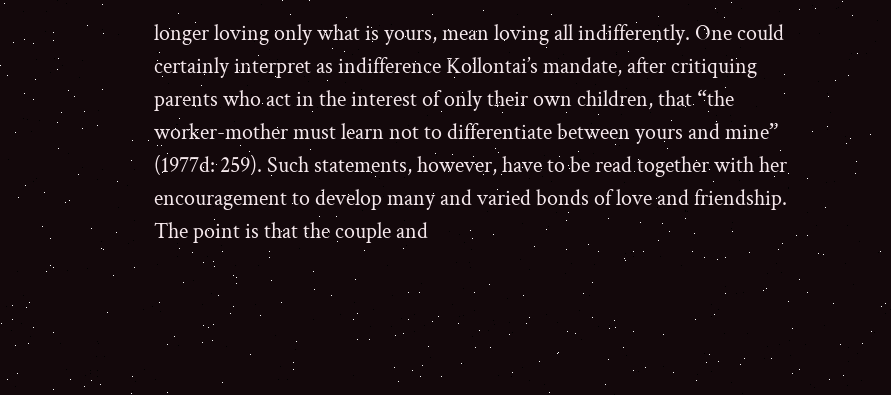longer loving only what is yours, mean loving all indifferently. One could certainly interpret as indifference Kollontai’s mandate, after critiquing parents who act in the interest of only their own children, that “the worker-mother must learn not to differentiate between yours and mine” (1977d: 259). Such statements, however, have to be read together with her encouragement to develop many and varied bonds of love and friendship. The point is that the couple and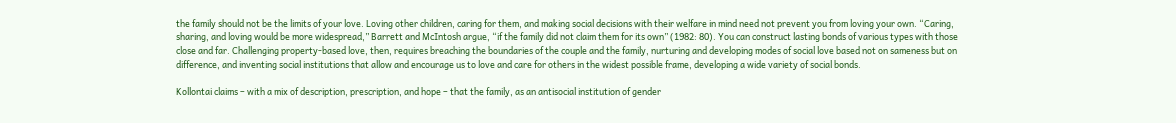the family should not be the limits of your love. Loving other children, caring for them, and making social decisions with their welfare in mind need not prevent you from loving your own. “Caring, sharing, and loving would be more widespread,” Barrett and McIntosh argue, “if the family did not claim them for its own” (1982: 80). You can construct lasting bonds of various types with those close and far. Challenging property-based love, then, requires breaching the boundaries of the couple and the family, nurturing and developing modes of social love based not on sameness but on difference, and inventing social institutions that allow and encourage us to love and care for others in the widest possible frame, developing a wide variety of social bonds.

Kollontai claims – with a mix of description, prescription, and hope – that the family, as an antisocial institution of gender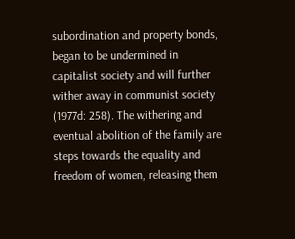subordination and property bonds, began to be undermined in capitalist society and will further wither away in communist society (1977d: 258). The withering and eventual abolition of the family are steps towards the equality and freedom of women, releasing them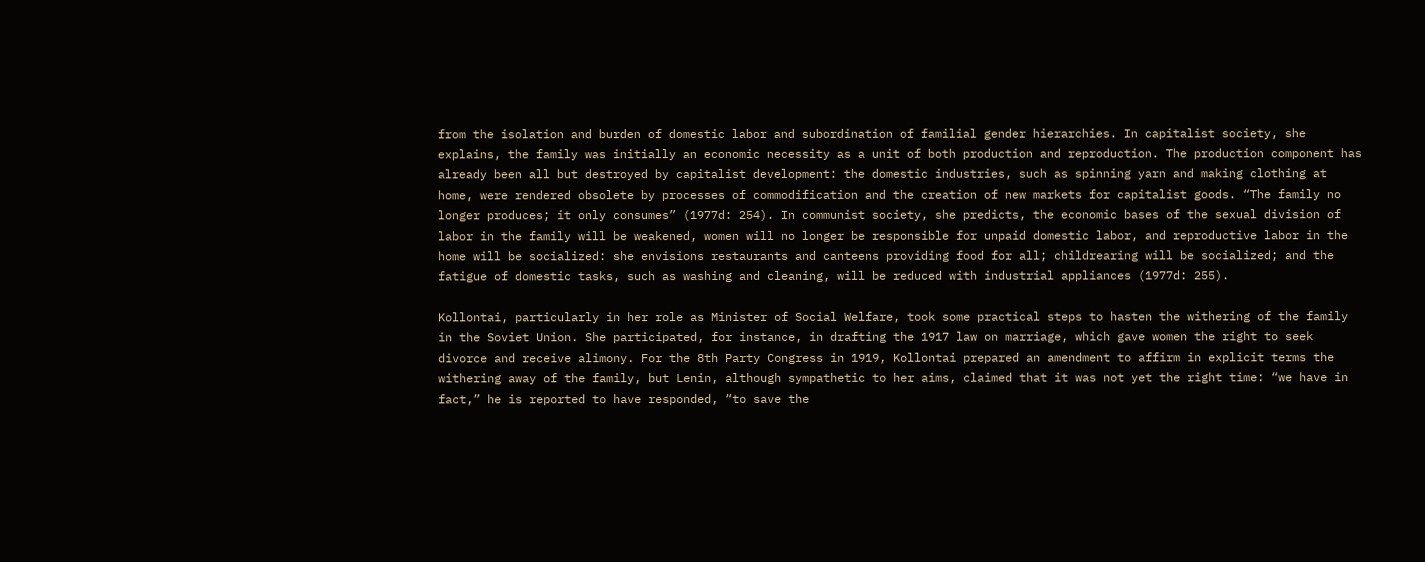from the isolation and burden of domestic labor and subordination of familial gender hierarchies. In capitalist society, she explains, the family was initially an economic necessity as a unit of both production and reproduction. The production component has already been all but destroyed by capitalist development: the domestic industries, such as spinning yarn and making clothing at home, were rendered obsolete by processes of commodification and the creation of new markets for capitalist goods. “The family no longer produces; it only consumes” (1977d: 254). In communist society, she predicts, the economic bases of the sexual division of labor in the family will be weakened, women will no longer be responsible for unpaid domestic labor, and reproductive labor in the home will be socialized: she envisions restaurants and canteens providing food for all; childrearing will be socialized; and the fatigue of domestic tasks, such as washing and cleaning, will be reduced with industrial appliances (1977d: 255).

Kollontai, particularly in her role as Minister of Social Welfare, took some practical steps to hasten the withering of the family in the Soviet Union. She participated, for instance, in drafting the 1917 law on marriage, which gave women the right to seek divorce and receive alimony. For the 8th Party Congress in 1919, Kollontai prepared an amendment to affirm in explicit terms the withering away of the family, but Lenin, although sympathetic to her aims, claimed that it was not yet the right time: “we have in fact,” he is reported to have responded, “to save the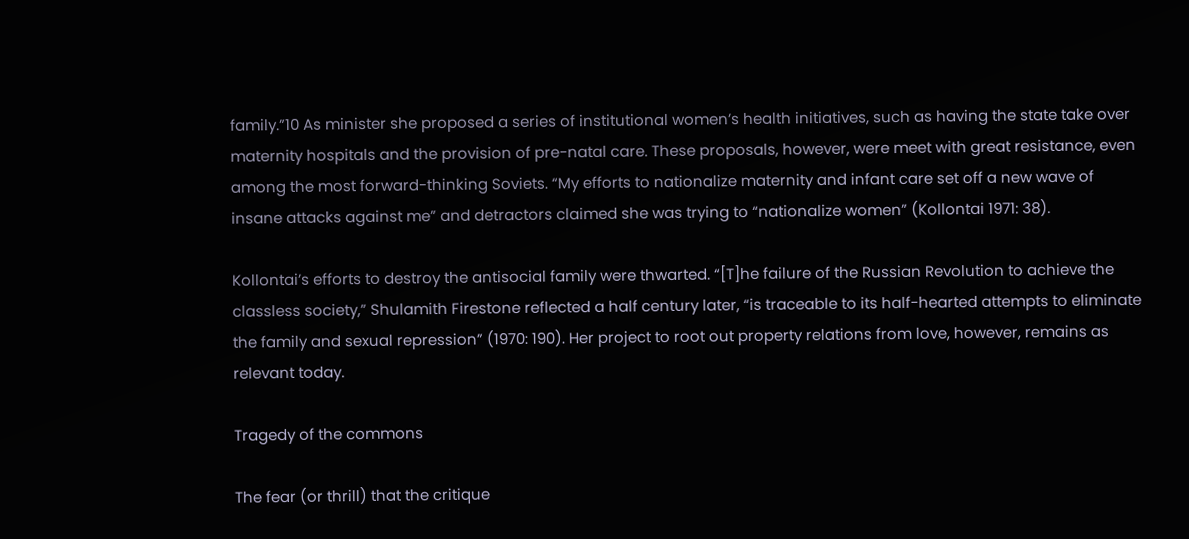family.”10 As minister she proposed a series of institutional women’s health initiatives, such as having the state take over maternity hospitals and the provision of pre-natal care. These proposals, however, were meet with great resistance, even among the most forward-thinking Soviets. “My efforts to nationalize maternity and infant care set off a new wave of insane attacks against me” and detractors claimed she was trying to “nationalize women” (Kollontai 1971: 38).

Kollontai’s efforts to destroy the antisocial family were thwarted. “[T]he failure of the Russian Revolution to achieve the classless society,” Shulamith Firestone reflected a half century later, “is traceable to its half-hearted attempts to eliminate the family and sexual repression” (1970: 190). Her project to root out property relations from love, however, remains as relevant today.

Tragedy of the commons

The fear (or thrill) that the critique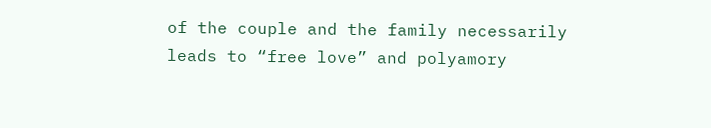of the couple and the family necessarily leads to “free love” and polyamory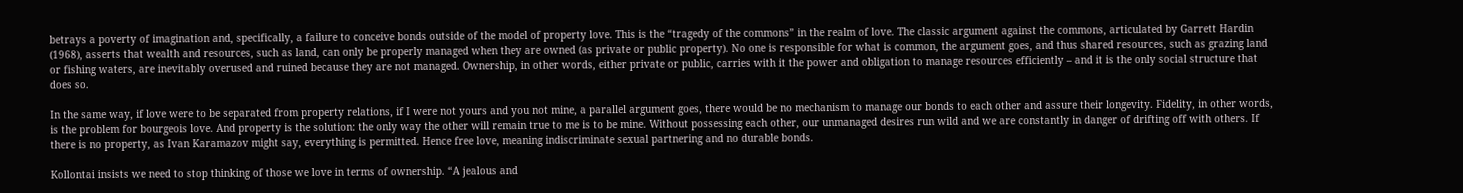betrays a poverty of imagination and, specifically, a failure to conceive bonds outside of the model of property love. This is the “tragedy of the commons” in the realm of love. The classic argument against the commons, articulated by Garrett Hardin (1968), asserts that wealth and resources, such as land, can only be properly managed when they are owned (as private or public property). No one is responsible for what is common, the argument goes, and thus shared resources, such as grazing land or fishing waters, are inevitably overused and ruined because they are not managed. Ownership, in other words, either private or public, carries with it the power and obligation to manage resources efficiently – and it is the only social structure that does so.

In the same way, if love were to be separated from property relations, if I were not yours and you not mine, a parallel argument goes, there would be no mechanism to manage our bonds to each other and assure their longevity. Fidelity, in other words, is the problem for bourgeois love. And property is the solution: the only way the other will remain true to me is to be mine. Without possessing each other, our unmanaged desires run wild and we are constantly in danger of drifting off with others. If there is no property, as Ivan Karamazov might say, everything is permitted. Hence free love, meaning indiscriminate sexual partnering and no durable bonds.

Kollontai insists we need to stop thinking of those we love in terms of ownership. “A jealous and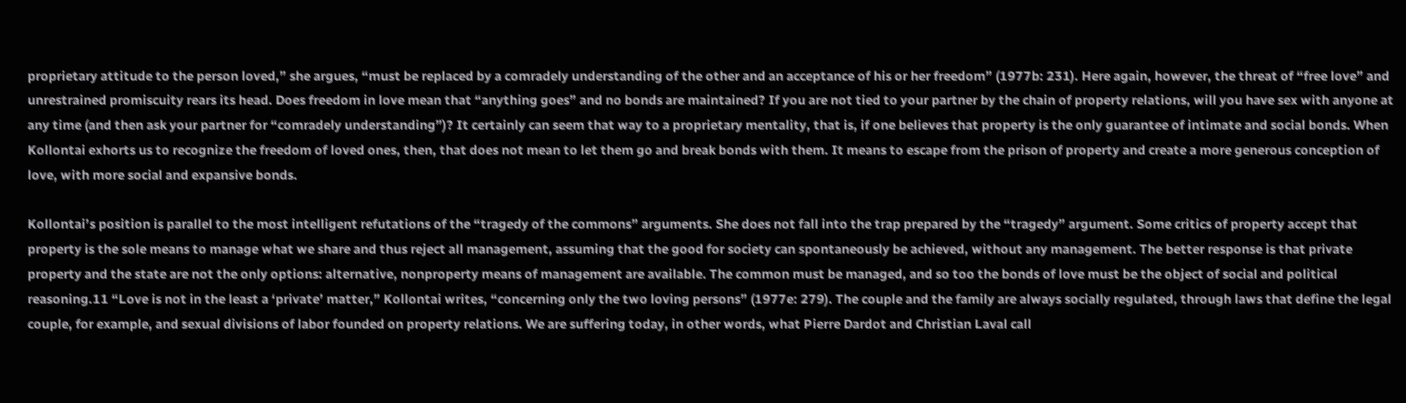proprietary attitude to the person loved,” she argues, “must be replaced by a comradely understanding of the other and an acceptance of his or her freedom” (1977b: 231). Here again, however, the threat of “free love” and unrestrained promiscuity rears its head. Does freedom in love mean that “anything goes” and no bonds are maintained? If you are not tied to your partner by the chain of property relations, will you have sex with anyone at any time (and then ask your partner for “comradely understanding”)? It certainly can seem that way to a proprietary mentality, that is, if one believes that property is the only guarantee of intimate and social bonds. When Kollontai exhorts us to recognize the freedom of loved ones, then, that does not mean to let them go and break bonds with them. It means to escape from the prison of property and create a more generous conception of love, with more social and expansive bonds.

Kollontai’s position is parallel to the most intelligent refutations of the “tragedy of the commons” arguments. She does not fall into the trap prepared by the “tragedy” argument. Some critics of property accept that property is the sole means to manage what we share and thus reject all management, assuming that the good for society can spontaneously be achieved, without any management. The better response is that private property and the state are not the only options: alternative, nonproperty means of management are available. The common must be managed, and so too the bonds of love must be the object of social and political reasoning.11 “Love is not in the least a ‘private’ matter,” Kollontai writes, “concerning only the two loving persons” (1977e: 279). The couple and the family are always socially regulated, through laws that define the legal couple, for example, and sexual divisions of labor founded on property relations. We are suffering today, in other words, what Pierre Dardot and Christian Laval call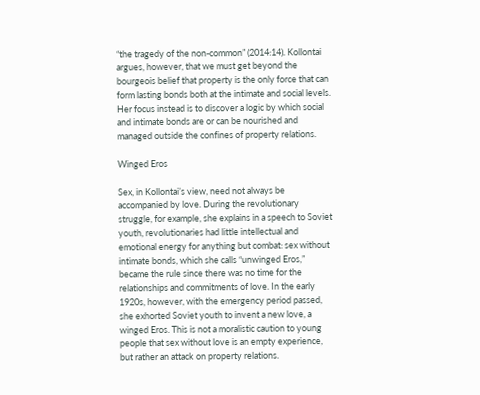“the tragedy of the non-common” (2014:14). Kollontai argues, however, that we must get beyond the bourgeois belief that property is the only force that can form lasting bonds both at the intimate and social levels. Her focus instead is to discover a logic by which social and intimate bonds are or can be nourished and managed outside the confines of property relations.

Winged Eros

Sex, in Kollontai’s view, need not always be accompanied by love. During the revolutionary struggle, for example, she explains in a speech to Soviet youth, revolutionaries had little intellectual and emotional energy for anything but combat: sex without intimate bonds, which she calls “unwinged Eros,” became the rule since there was no time for the relationships and commitments of love. In the early 1920s, however, with the emergency period passed, she exhorted Soviet youth to invent a new love, a winged Eros. This is not a moralistic caution to young people that sex without love is an empty experience, but rather an attack on property relations.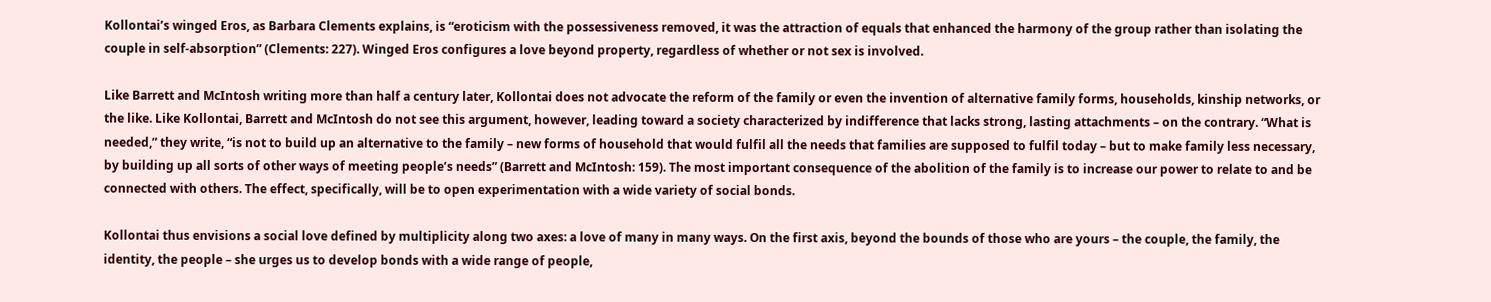Kollontai’s winged Eros, as Barbara Clements explains, is “eroticism with the possessiveness removed, it was the attraction of equals that enhanced the harmony of the group rather than isolating the couple in self-absorption” (Clements: 227). Winged Eros configures a love beyond property, regardless of whether or not sex is involved.

Like Barrett and McIntosh writing more than half a century later, Kollontai does not advocate the reform of the family or even the invention of alternative family forms, households, kinship networks, or the like. Like Kollontai, Barrett and McIntosh do not see this argument, however, leading toward a society characterized by indifference that lacks strong, lasting attachments – on the contrary. “What is needed,” they write, “is not to build up an alternative to the family – new forms of household that would fulfil all the needs that families are supposed to fulfil today – but to make family less necessary, by building up all sorts of other ways of meeting people’s needs” (Barrett and McIntosh: 159). The most important consequence of the abolition of the family is to increase our power to relate to and be connected with others. The effect, specifically, will be to open experimentation with a wide variety of social bonds.

Kollontai thus envisions a social love defined by multiplicity along two axes: a love of many in many ways. On the first axis, beyond the bounds of those who are yours – the couple, the family, the identity, the people – she urges us to develop bonds with a wide range of people,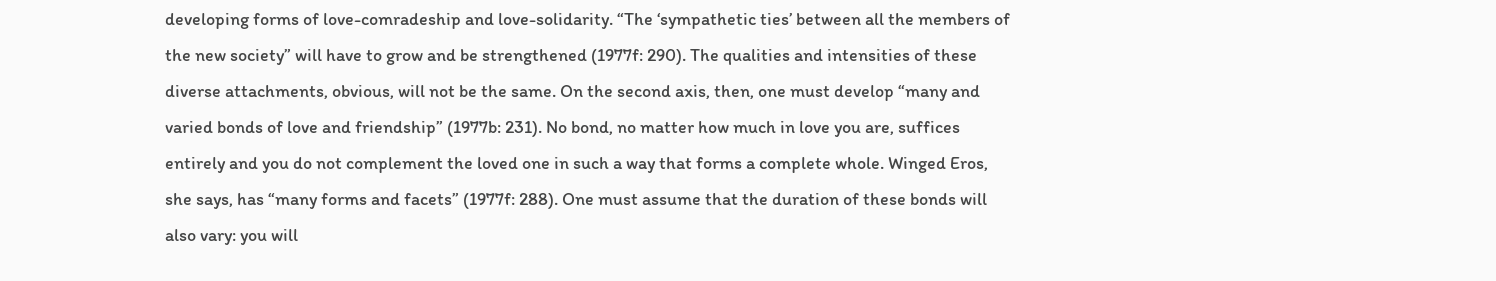developing forms of love-comradeship and love-solidarity. “The ‘sympathetic ties’ between all the members of the new society” will have to grow and be strengthened (1977f: 290). The qualities and intensities of these diverse attachments, obvious, will not be the same. On the second axis, then, one must develop “many and varied bonds of love and friendship” (1977b: 231). No bond, no matter how much in love you are, suffices entirely and you do not complement the loved one in such a way that forms a complete whole. Winged Eros, she says, has “many forms and facets” (1977f: 288). One must assume that the duration of these bonds will also vary: you will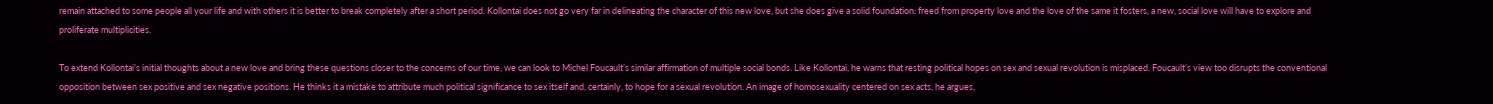remain attached to some people all your life and with others it is better to break completely after a short period. Kollontai does not go very far in delineating the character of this new love, but she does give a solid foundation: freed from property love and the love of the same it fosters, a new, social love will have to explore and proliferate multiplicities.

To extend Kollontai’s initial thoughts about a new love and bring these questions closer to the concerns of our time, we can look to Michel Foucault’s similar affirmation of multiple social bonds. Like Kollontai, he warns that resting political hopes on sex and sexual revolution is misplaced. Foucault’s view too disrupts the conventional opposition between sex positive and sex negative positions. He thinks it a mistake to attribute much political significance to sex itself and, certainly, to hope for a sexual revolution. An image of homosexuality centered on sex acts, he argues,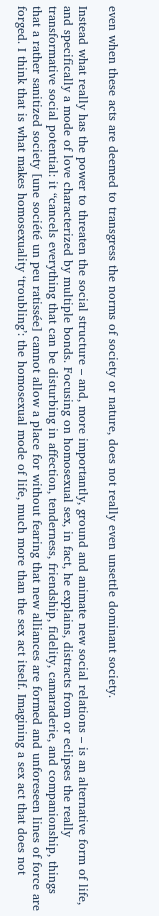even when these acts are deemed to transgress the norms of society or nature, does not really even unsettle dominant society.

Instead what really has the power to threaten the social structure – and, more importantly, ground and animate new social relations – is an alternative form of life, and specifically a mode of love characterized by multiple bonds. Focusing on homosexual sex, in fact, he explains, distracts from or eclipses the really transformative social potential: it “cancels everything that can be disturbing in affection, tenderness, friendship, fidelity, camaraderie, and companionship, things that a rather sanitized society [une société un peu ratissée] cannot allow a place for without fearing that new alliances are formed and unforeseen lines of force are forged. I think that is what makes homosexuality ‘troubling’: the homosexual mode of life, much more than the sex act itself. Imagining a sex act that does not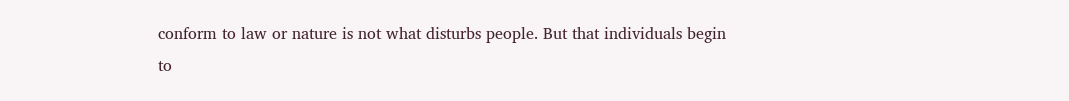conform to law or nature is not what disturbs people. But that individuals begin to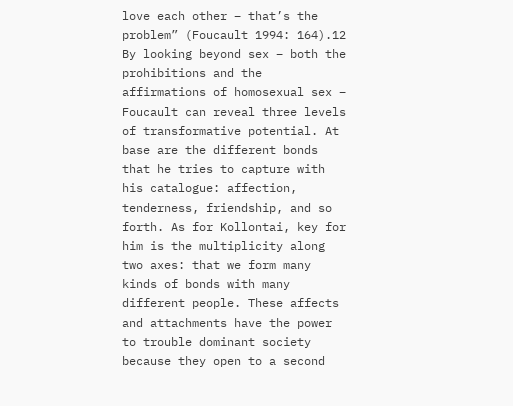love each other – that’s the problem” (Foucault 1994: 164).12 By looking beyond sex – both the prohibitions and the affirmations of homosexual sex – Foucault can reveal three levels of transformative potential. At base are the different bonds that he tries to capture with his catalogue: affection, tenderness, friendship, and so forth. As for Kollontai, key for him is the multiplicity along two axes: that we form many kinds of bonds with many different people. These affects and attachments have the power to trouble dominant society because they open to a second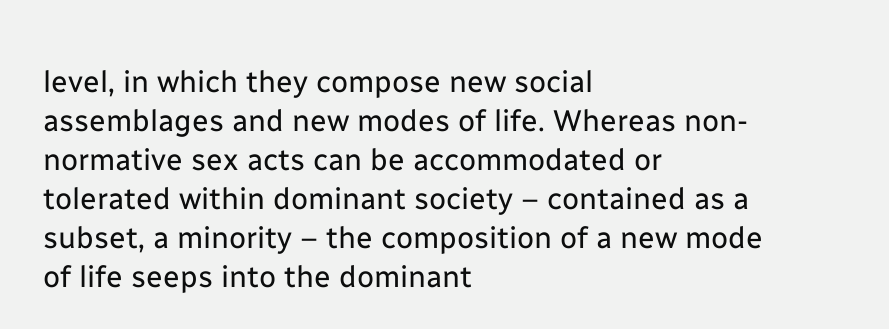level, in which they compose new social assemblages and new modes of life. Whereas non-normative sex acts can be accommodated or tolerated within dominant society – contained as a subset, a minority – the composition of a new mode of life seeps into the dominant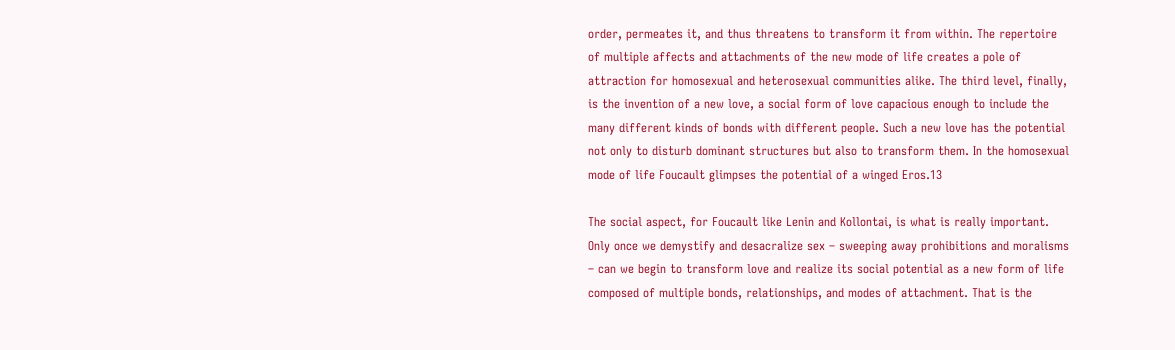order, permeates it, and thus threatens to transform it from within. The repertoire of multiple affects and attachments of the new mode of life creates a pole of attraction for homosexual and heterosexual communities alike. The third level, finally, is the invention of a new love, a social form of love capacious enough to include the many different kinds of bonds with different people. Such a new love has the potential not only to disturb dominant structures but also to transform them. In the homosexual mode of life Foucault glimpses the potential of a winged Eros.13

The social aspect, for Foucault like Lenin and Kollontai, is what is really important. Only once we demystify and desacralize sex – sweeping away prohibitions and moralisms – can we begin to transform love and realize its social potential as a new form of life composed of multiple bonds, relationships, and modes of attachment. That is the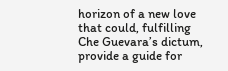horizon of a new love that could, fulfilling Che Guevara’s dictum, provide a guide for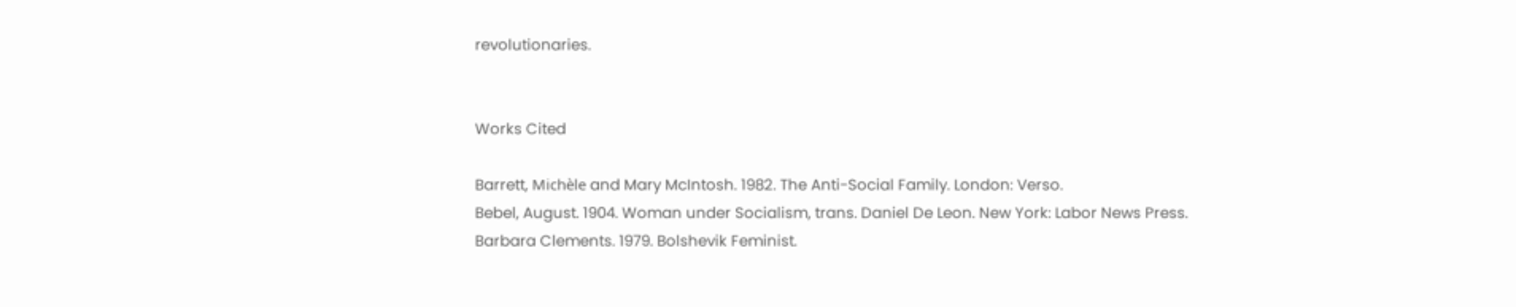revolutionaries.


Works Cited

Barrett, Michèle and Mary McIntosh. 1982. The Anti-Social Family. London: Verso.
Bebel, August. 1904. Woman under Socialism, trans. Daniel De Leon. New York: Labor News Press.
Barbara Clements. 1979. Bolshevik Feminist.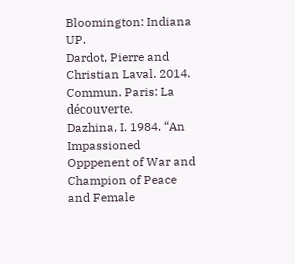Bloomington: Indiana UP.
Dardot, Pierre and Christian Laval. 2014. Commun. Paris: La découverte.
Dazhina, I. 1984. “An Impassioned Opppenent of War and Champion of Peace and Female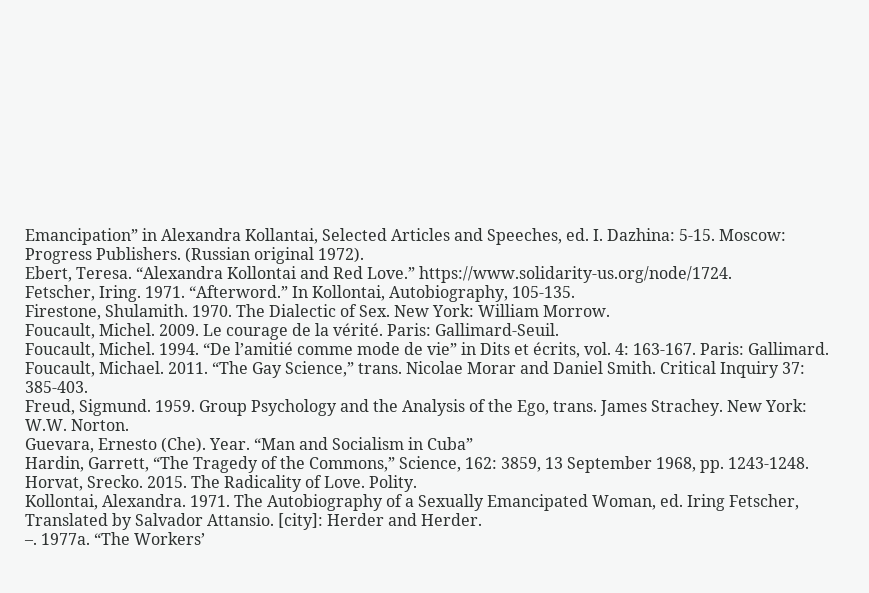Emancipation” in Alexandra Kollantai, Selected Articles and Speeches, ed. I. Dazhina: 5-15. Moscow: Progress Publishers. (Russian original 1972).
Ebert, Teresa. “Alexandra Kollontai and Red Love.” https://www.solidarity-us.org/node/1724.
Fetscher, Iring. 1971. “Afterword.” In Kollontai, Autobiography, 105-135.
Firestone, Shulamith. 1970. The Dialectic of Sex. New York: William Morrow.
Foucault, Michel. 2009. Le courage de la vérité. Paris: Gallimard-Seuil.
Foucault, Michel. 1994. “De l’amitié comme mode de vie” in Dits et écrits, vol. 4: 163-167. Paris: Gallimard.
Foucault, Michael. 2011. “The Gay Science,” trans. Nicolae Morar and Daniel Smith. Critical Inquiry 37: 385-403.
Freud, Sigmund. 1959. Group Psychology and the Analysis of the Ego, trans. James Strachey. New York: W.W. Norton.
Guevara, Ernesto (Che). Year. “Man and Socialism in Cuba”
Hardin, Garrett, “The Tragedy of the Commons,” Science, 162: 3859, 13 September 1968, pp. 1243-1248.
Horvat, Srecko. 2015. The Radicality of Love. Polity.
Kollontai, Alexandra. 1971. The Autobiography of a Sexually Emancipated Woman, ed. Iring Fetscher, Translated by Salvador Attansio. [city]: Herder and Herder.
–. 1977a. “The Workers’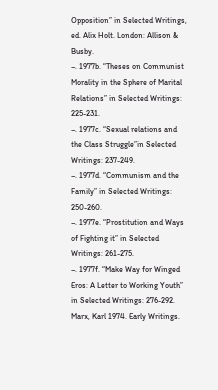Opposition” in Selected Writings, ed. Alix Holt. London: Allison & Busby.
–. 1977b. “Theses on Communist Morality in the Sphere of Marital Relations” in Selected Writings: 225-231.
–. 1977c. “Sexual relations and the Class Struggle”in Selected Writings: 237-249.
–. 1977d. “Communism and the Family” in Selected Writings: 250-260.
–. 1977e. “Prostitution and Ways of Fighting it” in Selected Writings: 261-275.
–. 1977f. “Make Way for Winged Eros: A Letter to Working Youth” in Selected Writings: 276-292.
Marx, Karl 1974. Early Writings.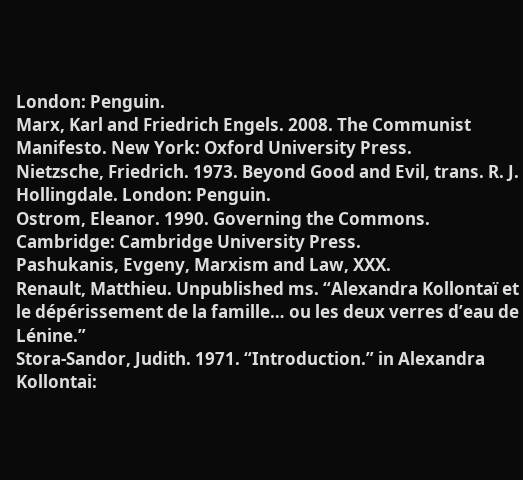London: Penguin.
Marx, Karl and Friedrich Engels. 2008. The Communist Manifesto. New York: Oxford University Press.
Nietzsche, Friedrich. 1973. Beyond Good and Evil, trans. R. J. Hollingdale. London: Penguin.
Ostrom, Eleanor. 1990. Governing the Commons. Cambridge: Cambridge University Press.
Pashukanis, Evgeny, Marxism and Law, XXX.
Renault, Matthieu. Unpublished ms. “Alexandra Kollontaï et le dépérissement de la famille… ou les deux verres d’eau de Lénine.”
Stora-Sandor, Judith. 1971. “Introduction.” in Alexandra Kollontai: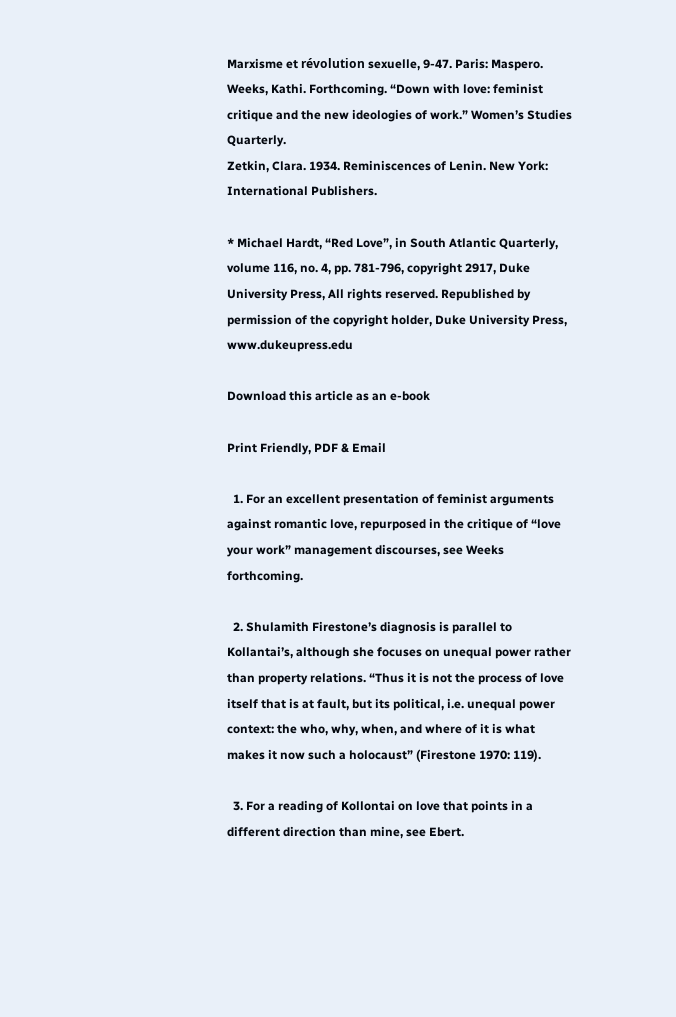Marxisme et révolution sexuelle, 9-47. Paris: Maspero.
Weeks, Kathi. Forthcoming. “Down with love: feminist critique and the new ideologies of work.” Women’s Studies Quarterly.
Zetkin, Clara. 1934. Reminiscences of Lenin. New York: International Publishers.

* Michael Hardt, “Red Love”, in South Atlantic Quarterly, volume 116, no. 4, pp. 781-796, copyright 2917, Duke University Press, All rights reserved. Republished by permission of the copyright holder, Duke University Press, www.dukeupress.edu

Download this article as an e-book

Print Friendly, PDF & Email

  1. For an excellent presentation of feminist arguments against romantic love, repurposed in the critique of “love your work” management discourses, see Weeks forthcoming.

  2. Shulamith Firestone’s diagnosis is parallel to Kollantai’s, although she focuses on unequal power rather than property relations. “Thus it is not the process of love itself that is at fault, but its political, i.e. unequal power context: the who, why, when, and where of it is what makes it now such a holocaust” (Firestone 1970: 119).

  3. For a reading of Kollontai on love that points in a different direction than mine, see Ebert.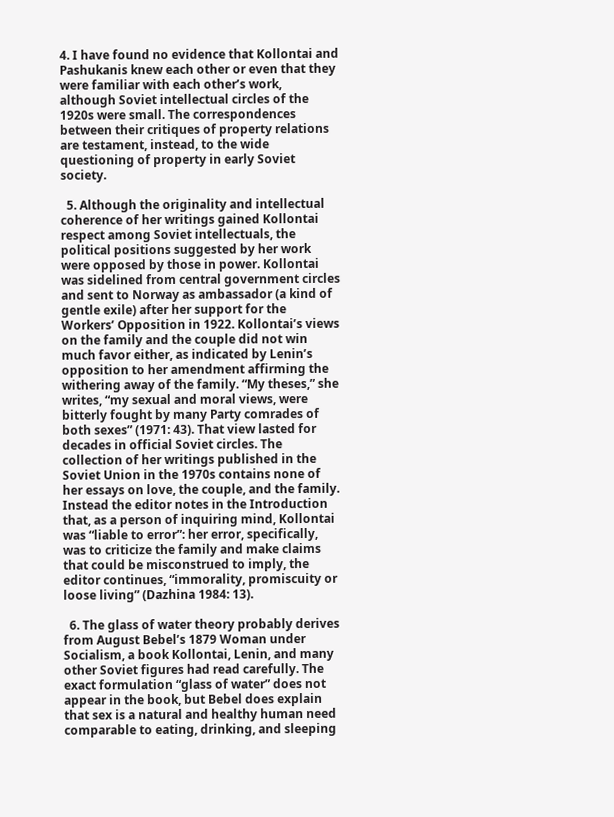4. I have found no evidence that Kollontai and Pashukanis knew each other or even that they were familiar with each other’s work, although Soviet intellectual circles of the 1920s were small. The correspondences between their critiques of property relations are testament, instead, to the wide questioning of property in early Soviet society.

  5. Although the originality and intellectual coherence of her writings gained Kollontai respect among Soviet intellectuals, the political positions suggested by her work were opposed by those in power. Kollontai was sidelined from central government circles and sent to Norway as ambassador (a kind of gentle exile) after her support for the Workers’ Opposition in 1922. Kollontai’s views on the family and the couple did not win much favor either, as indicated by Lenin’s opposition to her amendment affirming the withering away of the family. “My theses,” she writes, “my sexual and moral views, were bitterly fought by many Party comrades of both sexes” (1971: 43). That view lasted for decades in official Soviet circles. The collection of her writings published in the Soviet Union in the 1970s contains none of her essays on love, the couple, and the family. Instead the editor notes in the Introduction that, as a person of inquiring mind, Kollontai was “liable to error”: her error, specifically, was to criticize the family and make claims that could be misconstrued to imply, the editor continues, “immorality, promiscuity or loose living” (Dazhina 1984: 13).

  6. The glass of water theory probably derives from August Bebel’s 1879 Woman under Socialism, a book Kollontai, Lenin, and many other Soviet figures had read carefully. The exact formulation “glass of water” does not appear in the book, but Bebel does explain that sex is a natural and healthy human need comparable to eating, drinking, and sleeping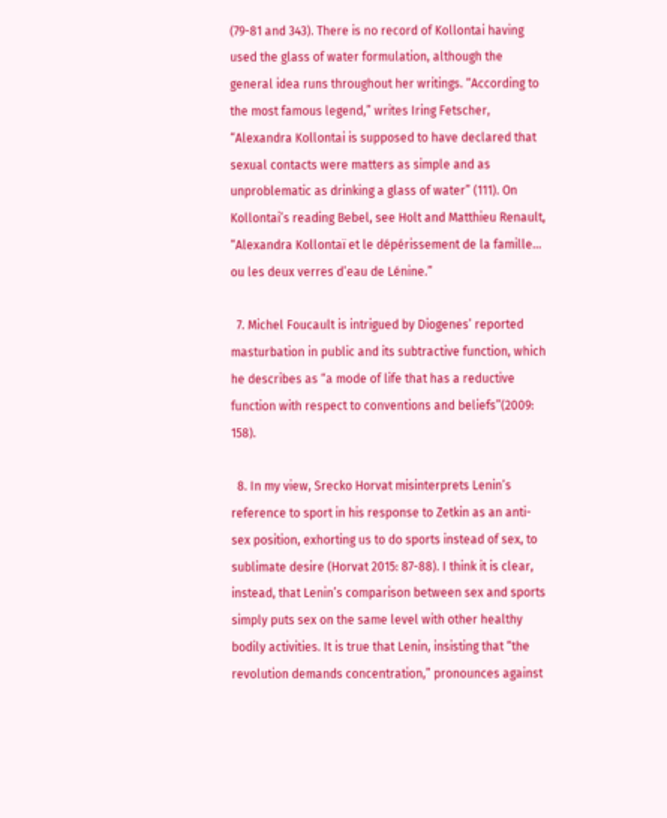(79-81 and 343). There is no record of Kollontai having used the glass of water formulation, although the general idea runs throughout her writings. “According to the most famous legend,” writes Iring Fetscher, “Alexandra Kollontai is supposed to have declared that sexual contacts were matters as simple and as unproblematic as drinking a glass of water” (111). On Kollontai’s reading Bebel, see Holt and Matthieu Renault, “Alexandra Kollontaï et le dépérissement de la famille… ou les deux verres d’eau de Lénine.”

  7. Michel Foucault is intrigued by Diogenes’ reported masturbation in public and its subtractive function, which he describes as “a mode of life that has a reductive function with respect to conventions and beliefs”(2009: 158).

  8. In my view, Srecko Horvat misinterprets Lenin’s reference to sport in his response to Zetkin as an anti-sex position, exhorting us to do sports instead of sex, to sublimate desire (Horvat 2015: 87-88). I think it is clear, instead, that Lenin’s comparison between sex and sports simply puts sex on the same level with other healthy bodily activities. It is true that Lenin, insisting that “the revolution demands concentration,” pronounces against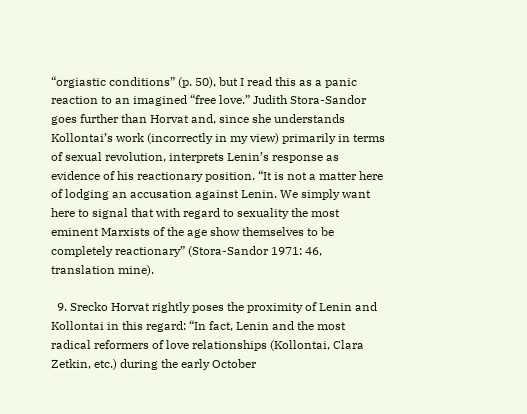“orgiastic conditions” (p. 50), but I read this as a panic reaction to an imagined “free love.” Judith Stora-Sandor goes further than Horvat and, since she understands Kollontai’s work (incorrectly in my view) primarily in terms of sexual revolution, interprets Lenin’s response as evidence of his reactionary position. “It is not a matter here of lodging an accusation against Lenin. We simply want here to signal that with regard to sexuality the most eminent Marxists of the age show themselves to be completely reactionary” (Stora-Sandor 1971: 46, translation mine).

  9. Srecko Horvat rightly poses the proximity of Lenin and Kollontai in this regard: “In fact, Lenin and the most radical reformers of love relationships (Kollontai, Clara Zetkin, etc.) during the early October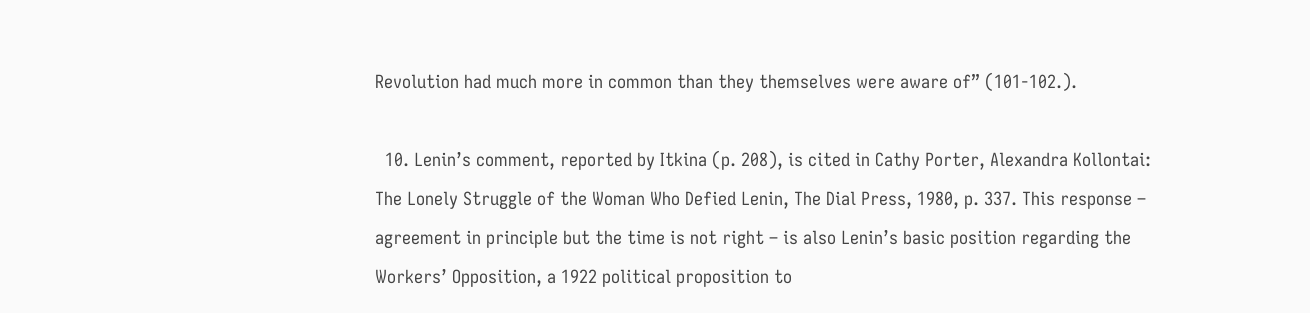Revolution had much more in common than they themselves were aware of” (101-102.).

  10. Lenin’s comment, reported by Itkina (p. 208), is cited in Cathy Porter, Alexandra Kollontai: The Lonely Struggle of the Woman Who Defied Lenin, The Dial Press, 1980, p. 337. This response – agreement in principle but the time is not right – is also Lenin’s basic position regarding the Workers’ Opposition, a 1922 political proposition to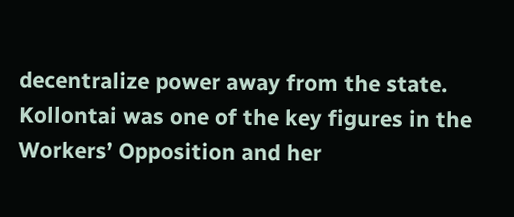decentralize power away from the state. Kollontai was one of the key figures in the Workers’ Opposition and her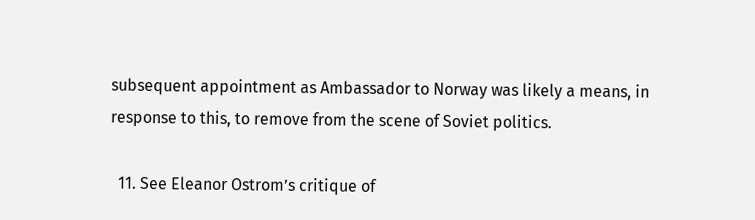subsequent appointment as Ambassador to Norway was likely a means, in response to this, to remove from the scene of Soviet politics.

  11. See Eleanor Ostrom’s critique of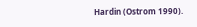Hardin (Ostrom 1990).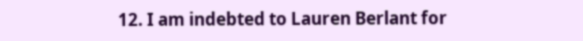12. I am indebted to Lauren Berlant for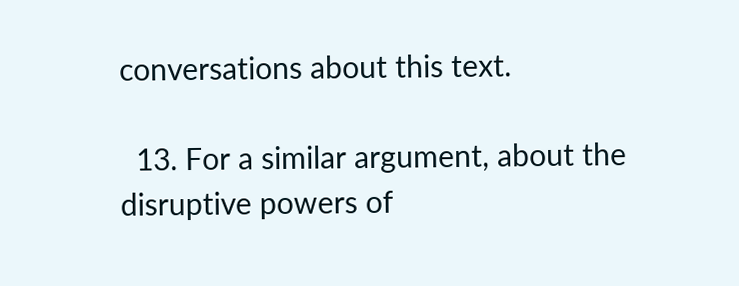conversations about this text.

  13. For a similar argument, about the disruptive powers of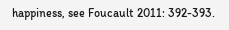happiness, see Foucault 2011: 392-393.